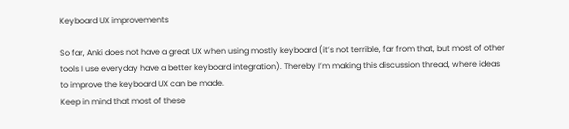Keyboard UX improvements

So far, Anki does not have a great UX when using mostly keyboard (it’s not terrible, far from that, but most of other tools I use everyday have a better keyboard integration). Thereby I’m making this discussion thread, where ideas to improve the keyboard UX can be made.
Keep in mind that most of these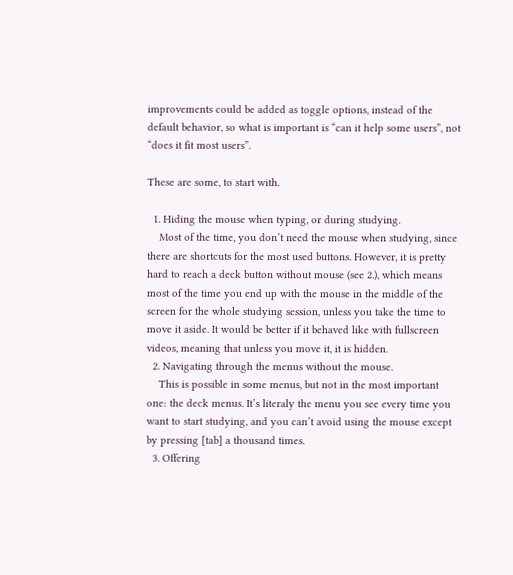improvements could be added as toggle options, instead of the default behavior, so what is important is “can it help some users”, not “does it fit most users”.

These are some, to start with.

  1. Hiding the mouse when typing, or during studying.
    Most of the time, you don’t need the mouse when studying, since there are shortcuts for the most used buttons. However, it is pretty hard to reach a deck button without mouse (see 2.), which means most of the time you end up with the mouse in the middle of the screen for the whole studying session, unless you take the time to move it aside. It would be better if it behaved like with fullscreen videos, meaning that unless you move it, it is hidden.
  2. Navigating through the menus without the mouse.
    This is possible in some menus, but not in the most important one: the deck menus. It’s literaly the menu you see every time you want to start studying, and you can’t avoid using the mouse except by pressing [tab] a thousand times.
  3. Offering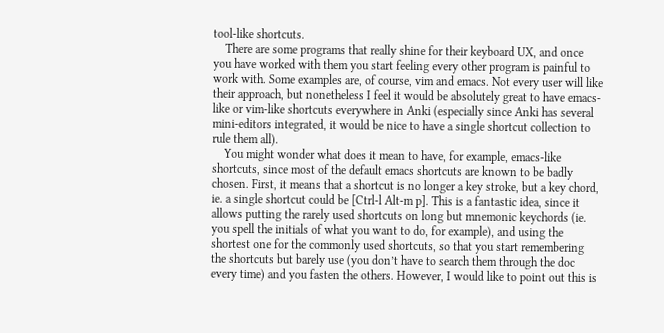tool-like shortcuts.
    There are some programs that really shine for their keyboard UX, and once you have worked with them you start feeling every other program is painful to work with. Some examples are, of course, vim and emacs. Not every user will like their approach, but nonetheless I feel it would be absolutely great to have emacs-like or vim-like shortcuts everywhere in Anki (especially since Anki has several mini-editors integrated, it would be nice to have a single shortcut collection to rule them all).
    You might wonder what does it mean to have, for example, emacs-like shortcuts, since most of the default emacs shortcuts are known to be badly chosen. First, it means that a shortcut is no longer a key stroke, but a key chord, ie. a single shortcut could be [Ctrl-l Alt-m p]. This is a fantastic idea, since it allows putting the rarely used shortcuts on long but mnemonic keychords (ie. you spell the initials of what you want to do, for example), and using the shortest one for the commonly used shortcuts, so that you start remembering the shortcuts but barely use (you don’t have to search them through the doc every time) and you fasten the others. However, I would like to point out this is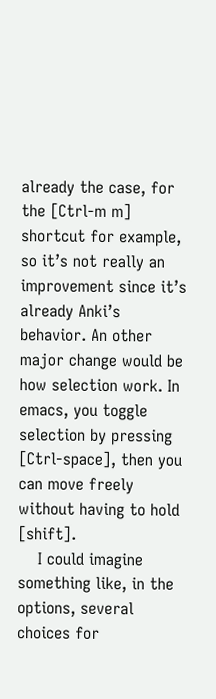already the case, for the [Ctrl-m m] shortcut for example, so it’s not really an improvement since it’s already Anki’s behavior. An other major change would be how selection work. In emacs, you toggle selection by pressing [Ctrl-space], then you can move freely without having to hold [shift].
    I could imagine something like, in the options, several choices for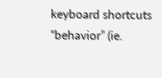keyboard shortcuts “behavior” (ie.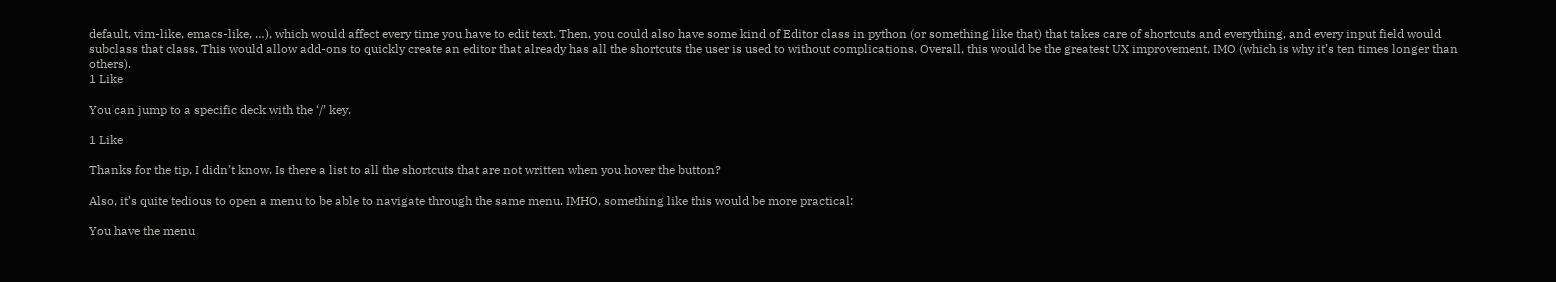default, vim-like, emacs-like, …), which would affect every time you have to edit text. Then, you could also have some kind of Editor class in python (or something like that) that takes care of shortcuts and everything, and every input field would subclass that class. This would allow add-ons to quickly create an editor that already has all the shortcuts the user is used to without complications. Overall, this would be the greatest UX improvement, IMO (which is why it’s ten times longer than others).
1 Like

You can jump to a specific deck with the ‘/’ key.

1 Like

Thanks for the tip, I didn’t know. Is there a list to all the shortcuts that are not written when you hover the button?

Also, it’s quite tedious to open a menu to be able to navigate through the same menu. IMHO, something like this would be more practical:

You have the menu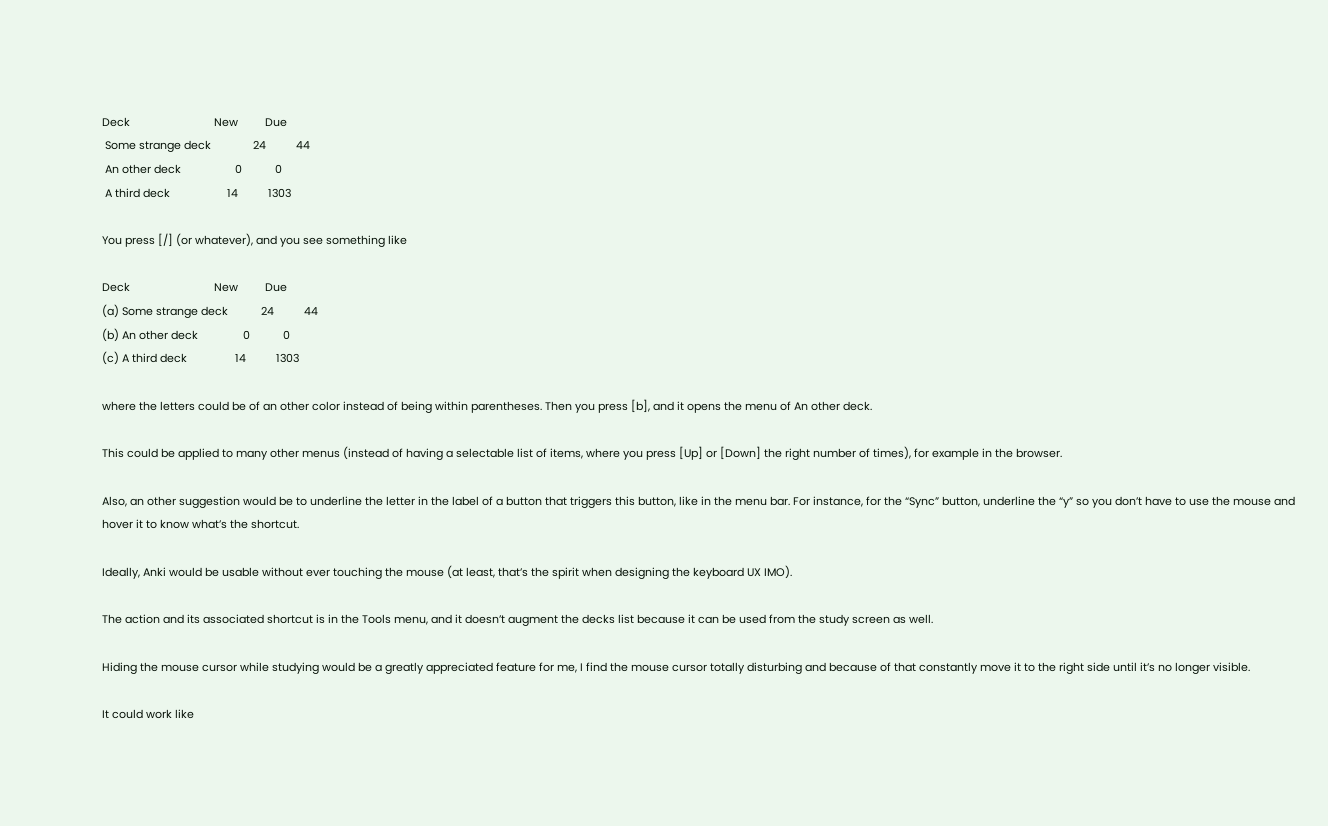Deck                            New         Due
 Some strange deck              24          44
 An other deck                  0           0
 A third deck                   14          1303

You press [/] (or whatever), and you see something like

Deck                            New         Due
(a) Some strange deck           24          44
(b) An other deck               0           0
(c) A third deck                14          1303

where the letters could be of an other color instead of being within parentheses. Then you press [b], and it opens the menu of An other deck.

This could be applied to many other menus (instead of having a selectable list of items, where you press [Up] or [Down] the right number of times), for example in the browser.

Also, an other suggestion would be to underline the letter in the label of a button that triggers this button, like in the menu bar. For instance, for the “Sync” button, underline the “y” so you don’t have to use the mouse and hover it to know what’s the shortcut.

Ideally, Anki would be usable without ever touching the mouse (at least, that’s the spirit when designing the keyboard UX IMO).

The action and its associated shortcut is in the Tools menu, and it doesn’t augment the decks list because it can be used from the study screen as well.

Hiding the mouse cursor while studying would be a greatly appreciated feature for me, I find the mouse cursor totally disturbing and because of that constantly move it to the right side until it’s no longer visible.

It could work like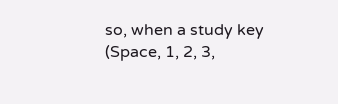so, when a study key (Space, 1, 2, 3,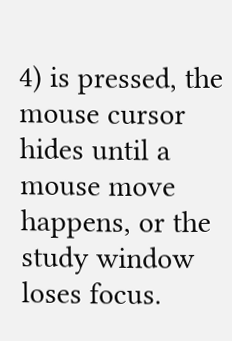4) is pressed, the mouse cursor hides until a mouse move happens, or the study window loses focus.